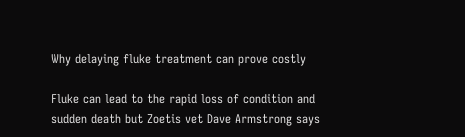Why delaying fluke treatment can prove costly

Fluke can lead to the rapid loss of condition and sudden death but Zoetis vet Dave Armstrong says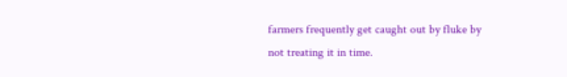farmers frequently get caught out by fluke by not treating it in time.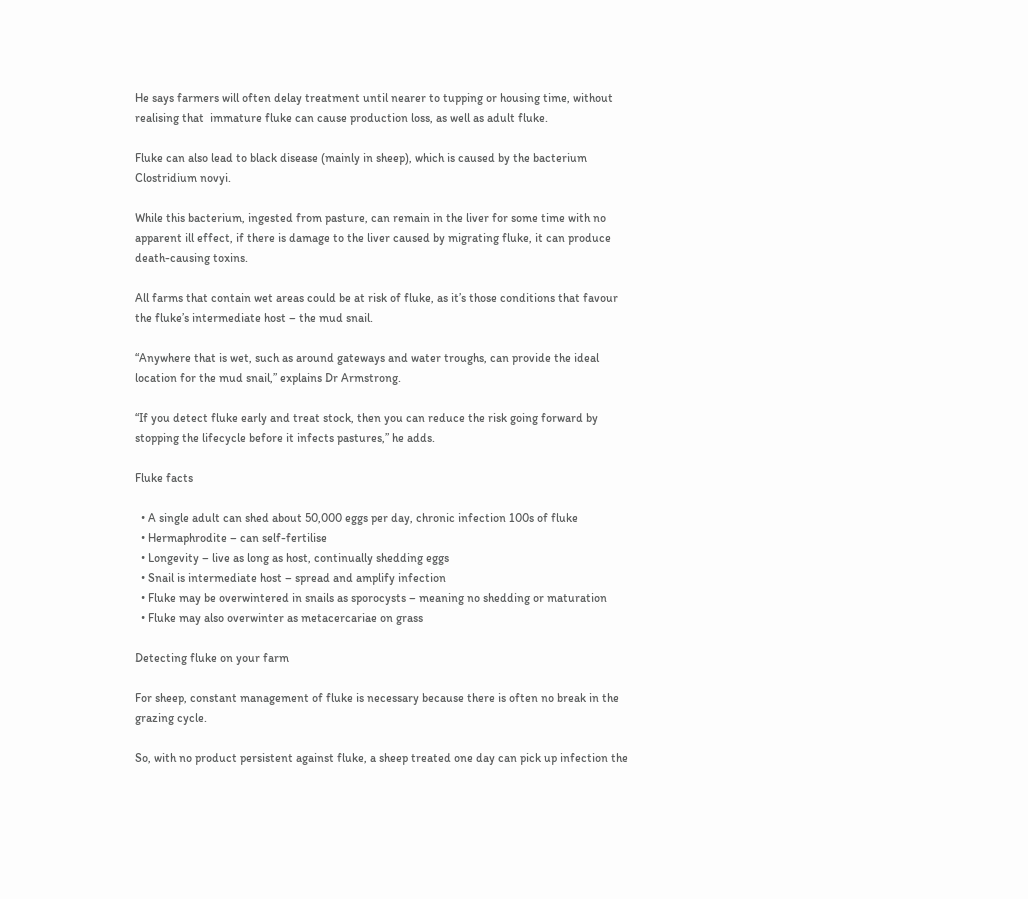He says farmers will often delay treatment until nearer to tupping or housing time, without realising that  immature fluke can cause production loss, as well as adult fluke.

Fluke can also lead to black disease (mainly in sheep), which is caused by the bacterium Clostridium novyi.

While this bacterium, ingested from pasture, can remain in the liver for some time with no apparent ill effect, if there is damage to the liver caused by migrating fluke, it can produce death-causing toxins.

All farms that contain wet areas could be at risk of fluke, as it’s those conditions that favour the fluke’s intermediate host – the mud snail.

“Anywhere that is wet, such as around gateways and water troughs, can provide the ideal location for the mud snail,” explains Dr Armstrong.

“If you detect fluke early and treat stock, then you can reduce the risk going forward by stopping the lifecycle before it infects pastures,” he adds.

Fluke facts

  • A single adult can shed about 50,000 eggs per day, chronic infection 100s of fluke
  • Hermaphrodite – can self-fertilise
  • Longevity – live as long as host, continually shedding eggs
  • Snail is intermediate host – spread and amplify infection
  • Fluke may be overwintered in snails as sporocysts – meaning no shedding or maturation
  • Fluke may also overwinter as metacercariae on grass

Detecting fluke on your farm

For sheep, constant management of fluke is necessary because there is often no break in the grazing cycle.

So, with no product persistent against fluke, a sheep treated one day can pick up infection the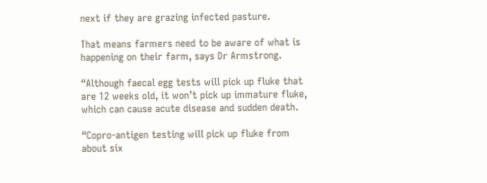next if they are grazing infected pasture.

That means farmers need to be aware of what is happening on their farm, says Dr Armstrong.

“Although faecal egg tests will pick up fluke that are 12 weeks old, it won’t pick up immature fluke, which can cause acute disease and sudden death.

“Copro-antigen testing will pick up fluke from about six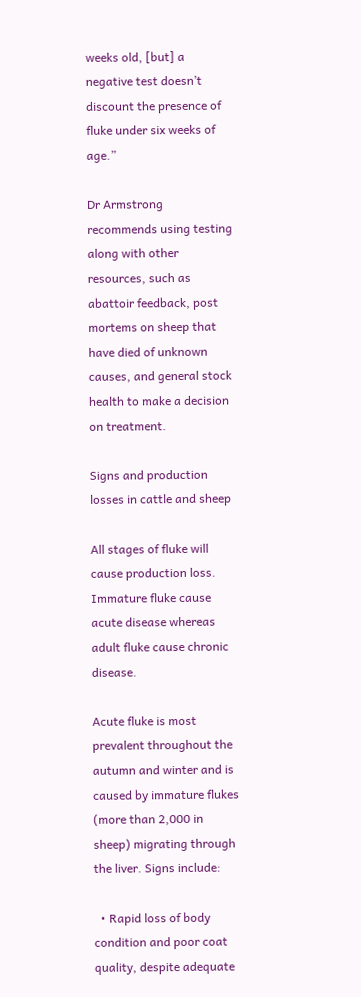weeks old, [but] a negative test doesn’t discount the presence of fluke under six weeks of age.”

Dr Armstrong recommends using testing along with other resources, such as abattoir feedback, post mortems on sheep that have died of unknown causes, and general stock health to make a decision on treatment.

Signs and production losses in cattle and sheep

All stages of fluke will cause production loss. Immature fluke cause acute disease whereas adult fluke cause chronic disease.

Acute fluke is most prevalent throughout the autumn and winter and is caused by immature flukes (more than 2,000 in sheep) migrating through the liver. Signs include:

  • Rapid loss of body condition and poor coat quality, despite adequate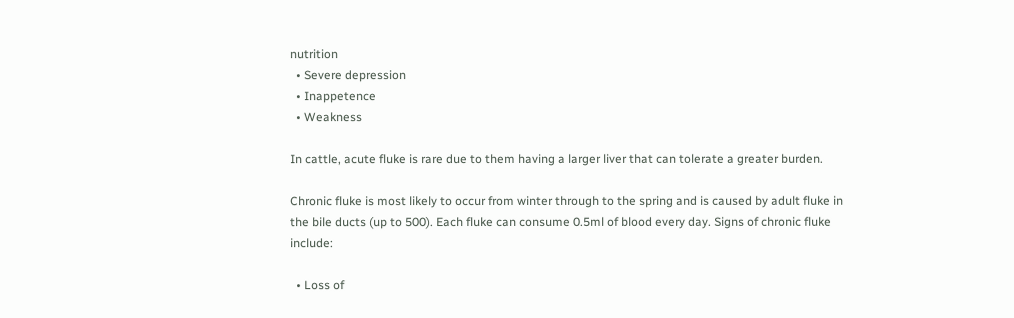nutrition
  • Severe depression
  • Inappetence
  • Weakness

In cattle, acute fluke is rare due to them having a larger liver that can tolerate a greater burden.

Chronic fluke is most likely to occur from winter through to the spring and is caused by adult fluke in the bile ducts (up to 500). Each fluke can consume 0.5ml of blood every day. Signs of chronic fluke include:

  • Loss of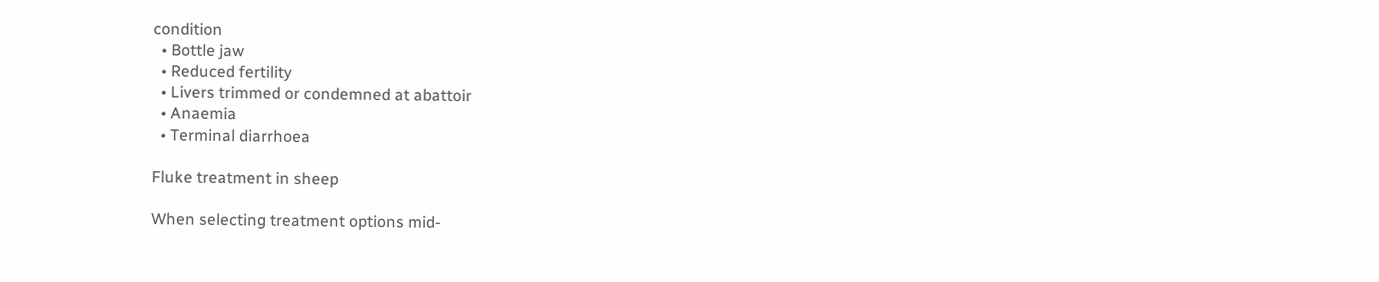condition
  • Bottle jaw
  • Reduced fertility
  • Livers trimmed or condemned at abattoir
  • Anaemia
  • Terminal diarrhoea

Fluke treatment in sheep

When selecting treatment options mid-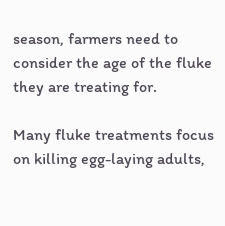season, farmers need to consider the age of the fluke they are treating for.

Many fluke treatments focus on killing egg-laying adults,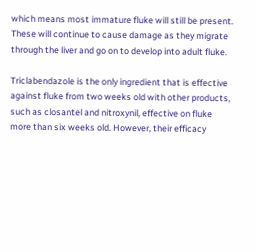which means most immature fluke will still be present. These will continue to cause damage as they migrate through the liver and go on to develop into adult fluke.

Triclabendazole is the only ingredient that is effective against fluke from two weeks old with other products, such as closantel and nitroxynil, effective on fluke more than six weeks old. However, their efficacy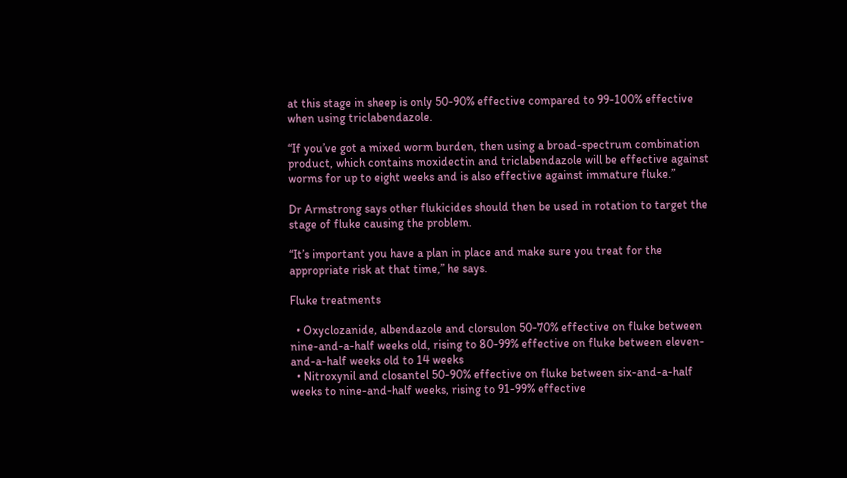at this stage in sheep is only 50-90% effective compared to 99-100% effective when using triclabendazole.

“If you’ve got a mixed worm burden, then using a broad-spectrum combination product, which contains moxidectin and triclabendazole will be effective against worms for up to eight weeks and is also effective against immature fluke.”

Dr Armstrong says other flukicides should then be used in rotation to target the stage of fluke causing the problem.

“It’s important you have a plan in place and make sure you treat for the appropriate risk at that time,” he says.

Fluke treatments

  • Oxyclozanide, albendazole and clorsulon 50-70% effective on fluke between nine-and-a-half weeks old, rising to 80-99% effective on fluke between eleven-and-a-half weeks old to 14 weeks
  • Nitroxynil and closantel 50-90% effective on fluke between six-and-a-half weeks to nine-and-half weeks, rising to 91-99% effective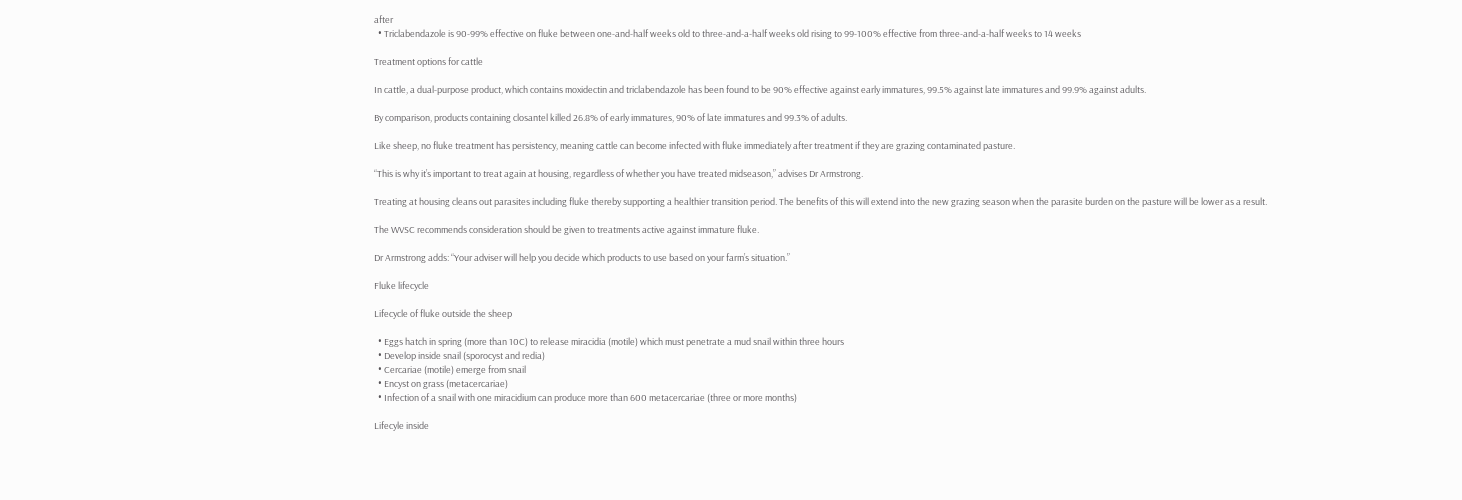after
  • Triclabendazole is 90-99% effective on fluke between one-and-half weeks old to three-and-a-half weeks old rising to 99-100% effective from three-and-a-half weeks to 14 weeks

Treatment options for cattle

In cattle, a dual-purpose product, which contains moxidectin and triclabendazole has been found to be 90% effective against early immatures, 99.5% against late immatures and 99.9% against adults.

By comparison, products containing closantel killed 26.8% of early immatures, 90% of late immatures and 99.3% of adults.

Like sheep, no fluke treatment has persistency, meaning cattle can become infected with fluke immediately after treatment if they are grazing contaminated pasture.

“This is why it’s important to treat again at housing, regardless of whether you have treated midseason,” advises Dr Armstrong.

Treating at housing cleans out parasites including fluke thereby supporting a healthier transition period. The benefits of this will extend into the new grazing season when the parasite burden on the pasture will be lower as a result.

The WVSC recommends consideration should be given to treatments active against immature fluke.

Dr Armstrong adds: “Your adviser will help you decide which products to use based on your farm’s situation.”

Fluke lifecycle

Lifecycle of fluke outside the sheep

  • Eggs hatch in spring (more than 10C) to release miracidia (motile) which must penetrate a mud snail within three hours
  • Develop inside snail (sporocyst and redia)
  • Cercariae (motile) emerge from snail
  • Encyst on grass (metacercariae)
  • Infection of a snail with one miracidium can produce more than 600 metacercariae (three or more months)

Lifecyle inside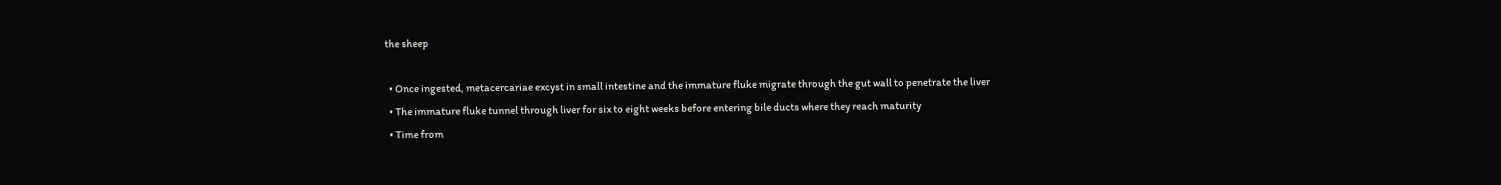the sheep

  • Once ingested, metacercariae excyst in small intestine and the immature fluke migrate through the gut wall to penetrate the liver
  • The immature fluke tunnel through liver for six to eight weeks before entering bile ducts where they reach maturity
  • Time from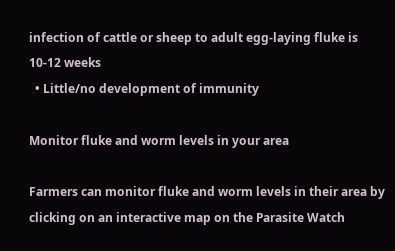infection of cattle or sheep to adult egg-laying fluke is 10-12 weeks
  • Little/no development of immunity

Monitor fluke and worm levels in your area

Farmers can monitor fluke and worm levels in their area by clicking on an interactive map on the Parasite Watch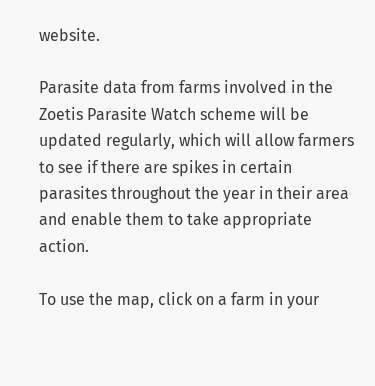website.

Parasite data from farms involved in the Zoetis Parasite Watch scheme will be updated regularly, which will allow farmers to see if there are spikes in certain parasites throughout the year in their area and enable them to take appropriate action.

To use the map, click on a farm in your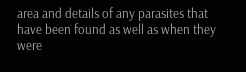area and details of any parasites that have been found as well as when they were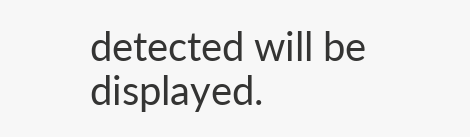detected will be displayed.